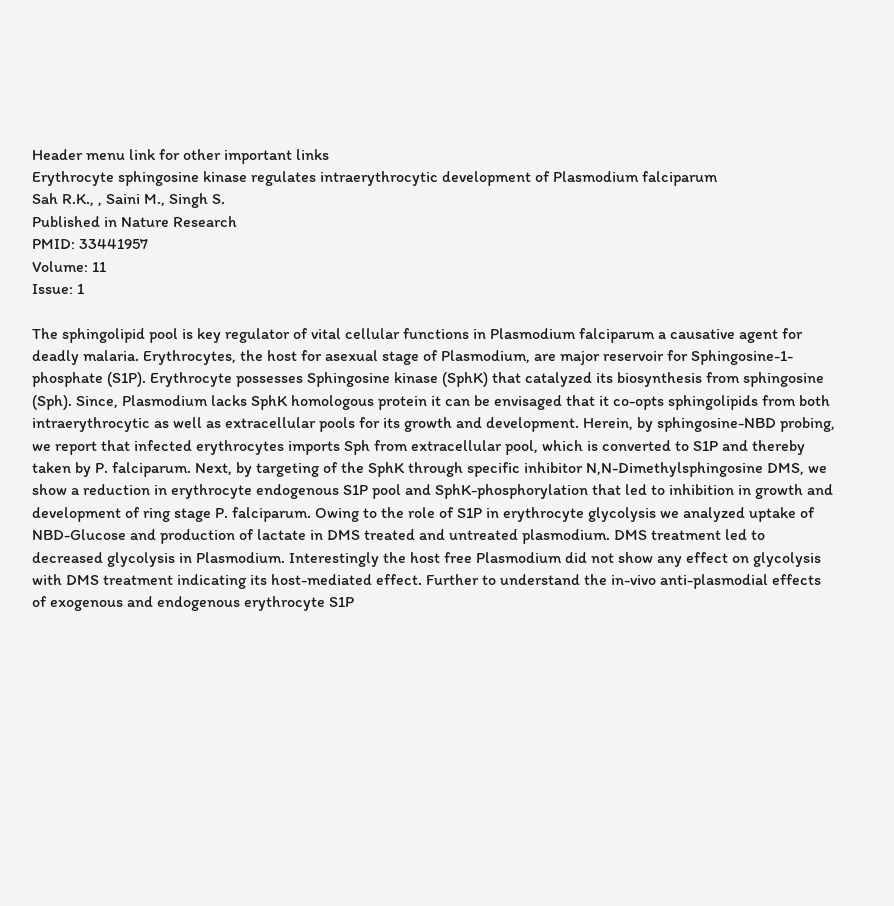Header menu link for other important links
Erythrocyte sphingosine kinase regulates intraerythrocytic development of Plasmodium falciparum
Sah R.K., , Saini M., Singh S.
Published in Nature Research
PMID: 33441957
Volume: 11
Issue: 1

The sphingolipid pool is key regulator of vital cellular functions in Plasmodium falciparum a causative agent for deadly malaria. Erythrocytes, the host for asexual stage of Plasmodium, are major reservoir for Sphingosine-1-phosphate (S1P). Erythrocyte possesses Sphingosine kinase (SphK) that catalyzed its biosynthesis from sphingosine (Sph). Since, Plasmodium lacks SphK homologous protein it can be envisaged that it co-opts sphingolipids from both intraerythrocytic as well as extracellular pools for its growth and development. Herein, by sphingosine-NBD probing, we report that infected erythrocytes imports Sph from extracellular pool, which is converted to S1P and thereby taken by P. falciparum. Next, by targeting of the SphK through specific inhibitor N,N-Dimethylsphingosine DMS, we show a reduction in erythrocyte endogenous S1P pool and SphK-phosphorylation that led to inhibition in growth and development of ring stage P. falciparum. Owing to the role of S1P in erythrocyte glycolysis we analyzed uptake of NBD-Glucose and production of lactate in DMS treated and untreated plasmodium. DMS treatment led to decreased glycolysis in Plasmodium. Interestingly the host free Plasmodium did not show any effect on glycolysis with DMS treatment indicating its host-mediated effect. Further to understand the in-vivo anti-plasmodial effects of exogenous and endogenous erythrocyte S1P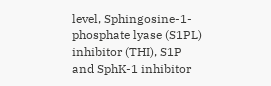level, Sphingosine-1-phosphate lyase (S1PL) inhibitor (THI), S1P and SphK-1 inhibitor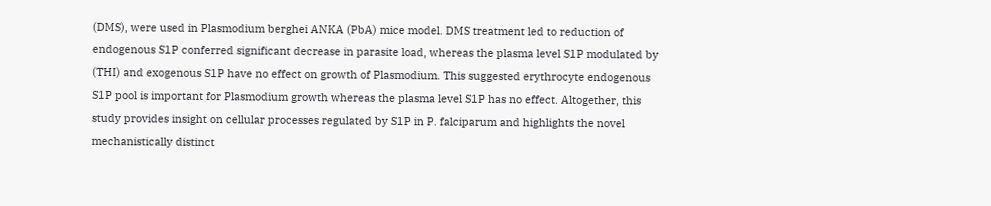(DMS), were used in Plasmodium berghei ANKA (PbA) mice model. DMS treatment led to reduction of endogenous S1P conferred significant decrease in parasite load, whereas the plasma level S1P modulated by (THI) and exogenous S1P have no effect on growth of Plasmodium. This suggested erythrocyte endogenous S1P pool is important for Plasmodium growth whereas the plasma level S1P has no effect. Altogether, this study provides insight on cellular processes regulated by S1P in P. falciparum and highlights the novel mechanistically distinct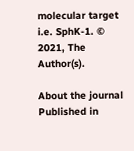molecular target i.e. SphK-1. © 2021, The Author(s).

About the journal
Published in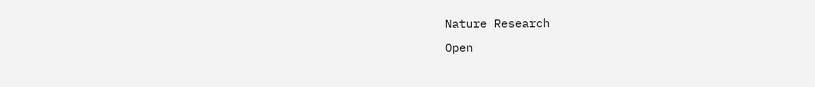Nature Research
Open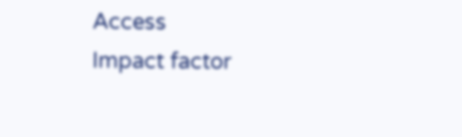Access
Impact factor